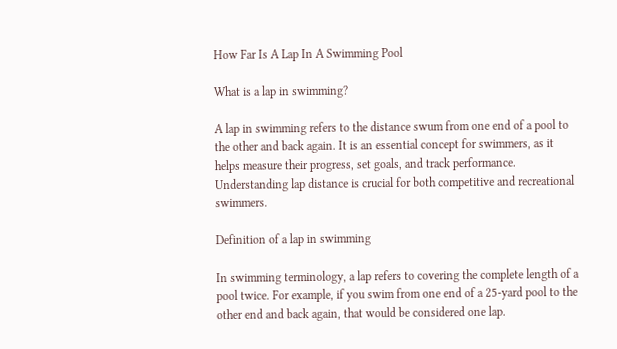How Far Is A Lap In A Swimming Pool

What is a lap in swimming?

A lap in swimming refers to the distance swum from one end of a pool to the other and back again. It is an essential concept for swimmers, as it helps measure their progress, set goals, and track performance. Understanding lap distance is crucial for both competitive and recreational swimmers.

Definition of a lap in swimming

In swimming terminology, a lap refers to covering the complete length of a pool twice. For example, if you swim from one end of a 25-yard pool to the other end and back again, that would be considered one lap.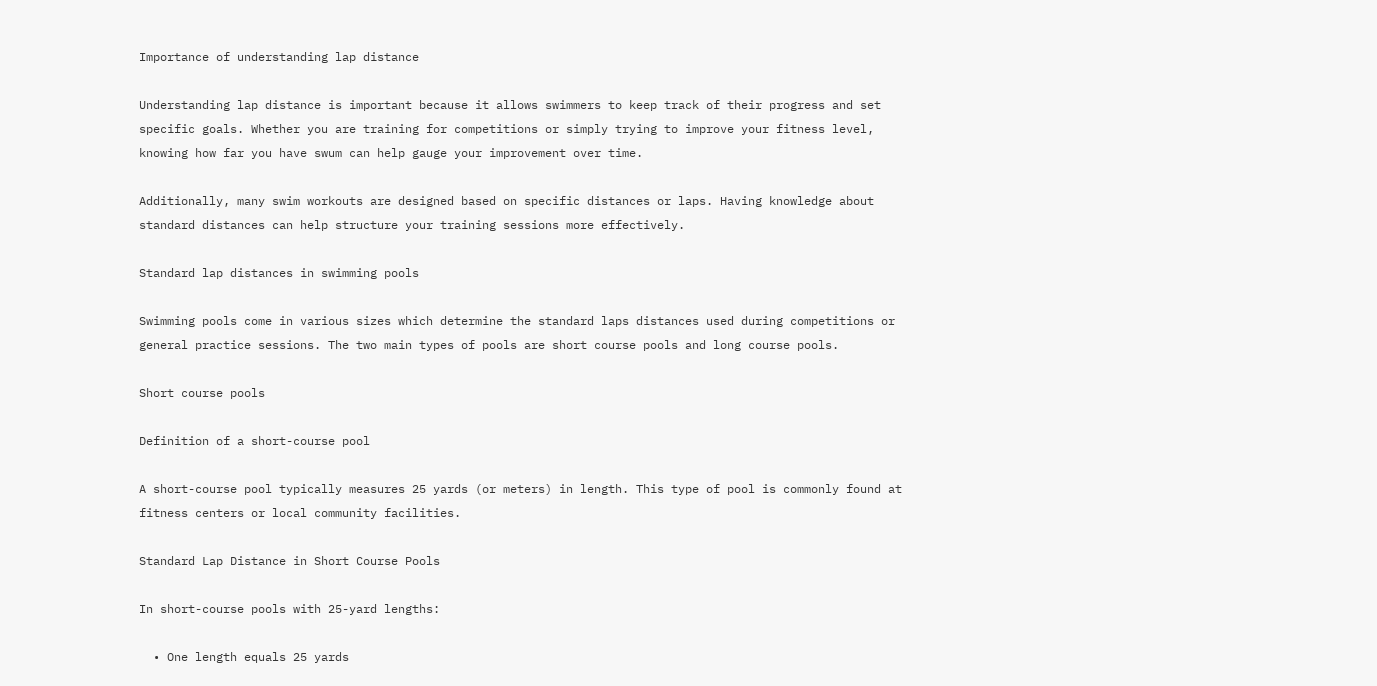Importance of understanding lap distance

Understanding lap distance is important because it allows swimmers to keep track of their progress and set specific goals. Whether you are training for competitions or simply trying to improve your fitness level, knowing how far you have swum can help gauge your improvement over time.

Additionally, many swim workouts are designed based on specific distances or laps. Having knowledge about standard distances can help structure your training sessions more effectively.

Standard lap distances in swimming pools

Swimming pools come in various sizes which determine the standard laps distances used during competitions or general practice sessions. The two main types of pools are short course pools and long course pools.

Short course pools

Definition of a short-course pool

A short-course pool typically measures 25 yards (or meters) in length. This type of pool is commonly found at fitness centers or local community facilities.

Standard Lap Distance in Short Course Pools

In short-course pools with 25-yard lengths:

  • One length equals 25 yards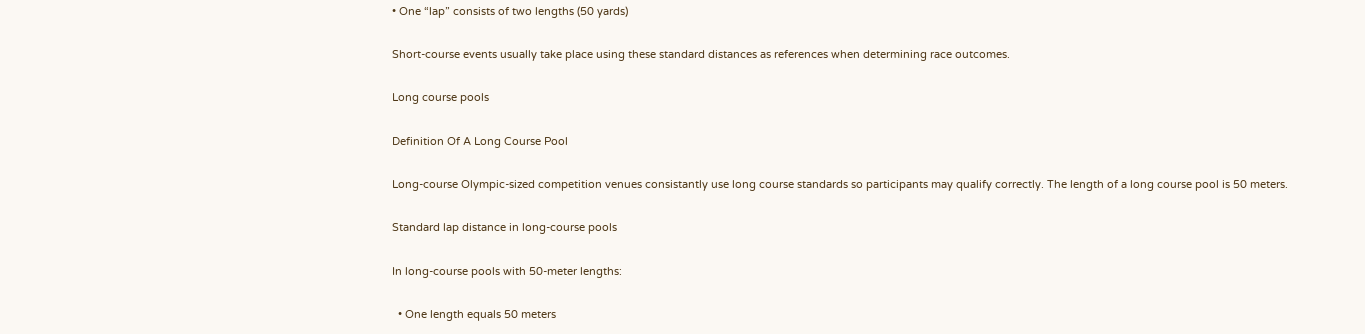• One “lap” consists of two lengths (50 yards)

Short-course events usually take place using these standard distances as references when determining race outcomes.

Long course pools

Definition Of A Long Course Pool

Long-course Olympic-sized competition venues consistantly use long course standards so participants may qualify correctly. The length of a long course pool is 50 meters.

Standard lap distance in long-course pools

In long-course pools with 50-meter lengths:

  • One length equals 50 meters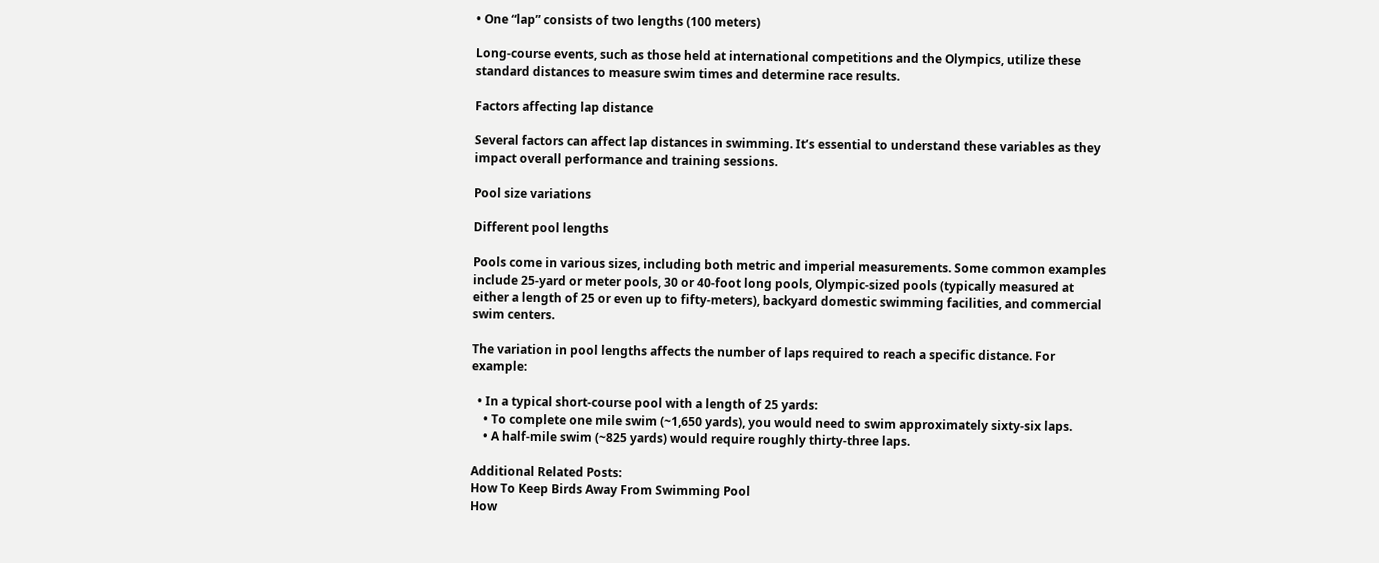• One “lap” consists of two lengths (100 meters)

Long-course events, such as those held at international competitions and the Olympics, utilize these standard distances to measure swim times and determine race results.

Factors affecting lap distance

Several factors can affect lap distances in swimming. It’s essential to understand these variables as they impact overall performance and training sessions.

Pool size variations

Different pool lengths

Pools come in various sizes, including both metric and imperial measurements. Some common examples include 25-yard or meter pools, 30 or 40-foot long pools, Olympic-sized pools (typically measured at either a length of 25 or even up to fifty-meters), backyard domestic swimming facilities, and commercial swim centers.

The variation in pool lengths affects the number of laps required to reach a specific distance. For example:

  • In a typical short-course pool with a length of 25 yards:
    • To complete one mile swim (~1,650 yards), you would need to swim approximately sixty-six laps.
    • A half-mile swim (~825 yards) would require roughly thirty-three laps.

Additional Related Posts:
How To Keep Birds Away From Swimming Pool
How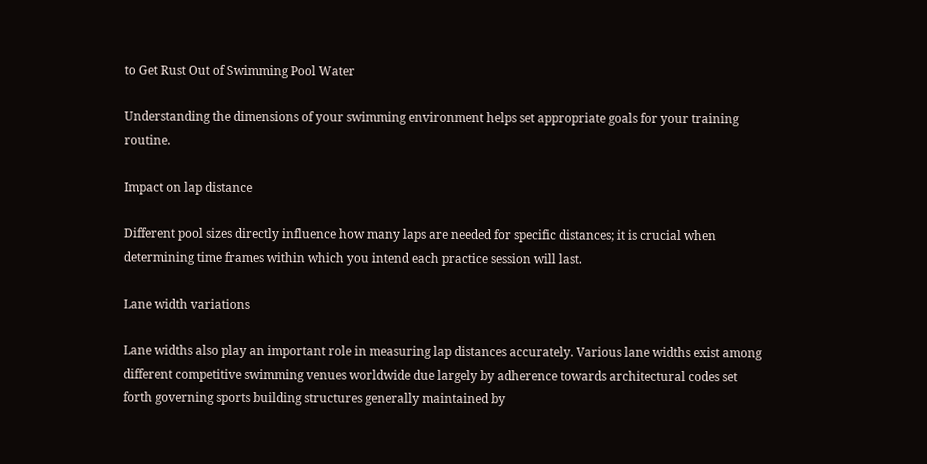to Get Rust Out of Swimming Pool Water

Understanding the dimensions of your swimming environment helps set appropriate goals for your training routine.

Impact on lap distance

Different pool sizes directly influence how many laps are needed for specific distances; it is crucial when determining time frames within which you intend each practice session will last.

Lane width variations

Lane widths also play an important role in measuring lap distances accurately. Various lane widths exist among different competitive swimming venues worldwide due largely by adherence towards architectural codes set forth governing sports building structures generally maintained by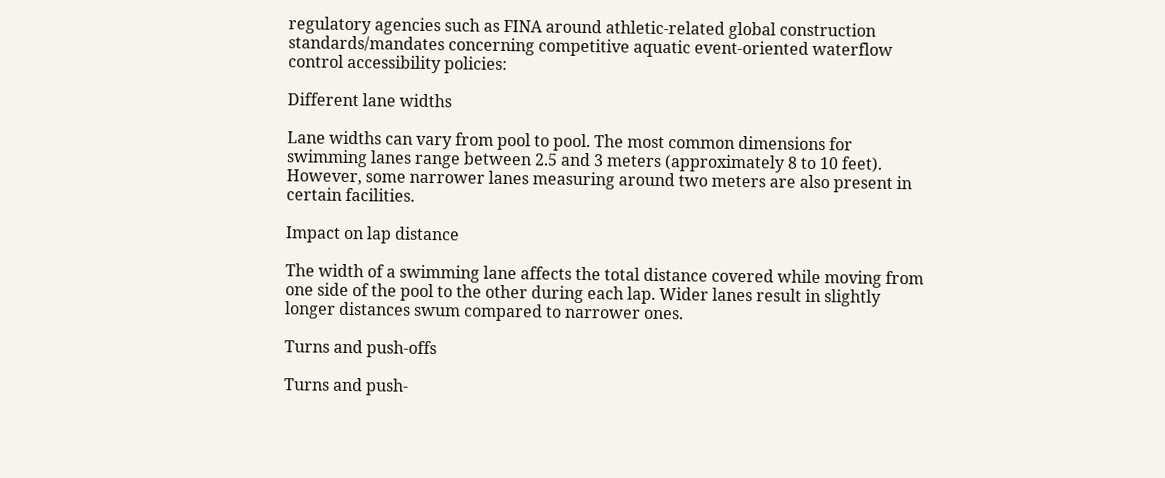regulatory agencies such as FINA around athletic-related global construction standards/mandates concerning competitive aquatic event-oriented waterflow control accessibility policies:

Different lane widths

Lane widths can vary from pool to pool. The most common dimensions for swimming lanes range between 2.5 and 3 meters (approximately 8 to 10 feet). However, some narrower lanes measuring around two meters are also present in certain facilities.

Impact on lap distance

The width of a swimming lane affects the total distance covered while moving from one side of the pool to the other during each lap. Wider lanes result in slightly longer distances swum compared to narrower ones.

Turns and push-offs

Turns and push-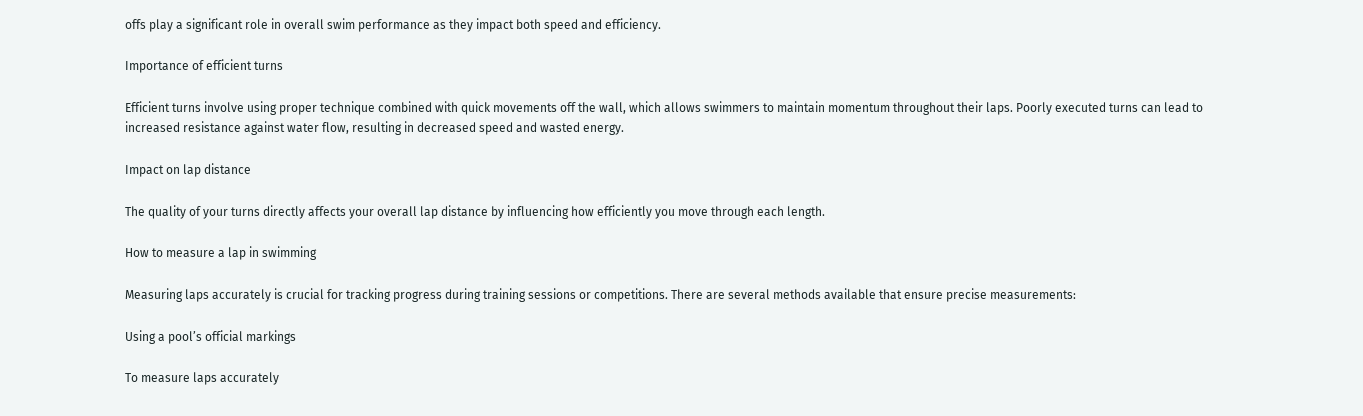offs play a significant role in overall swim performance as they impact both speed and efficiency.

Importance of efficient turns

Efficient turns involve using proper technique combined with quick movements off the wall, which allows swimmers to maintain momentum throughout their laps. Poorly executed turns can lead to increased resistance against water flow, resulting in decreased speed and wasted energy.

Impact on lap distance

The quality of your turns directly affects your overall lap distance by influencing how efficiently you move through each length.

How to measure a lap in swimming

Measuring laps accurately is crucial for tracking progress during training sessions or competitions. There are several methods available that ensure precise measurements:

Using a pool’s official markings

To measure laps accurately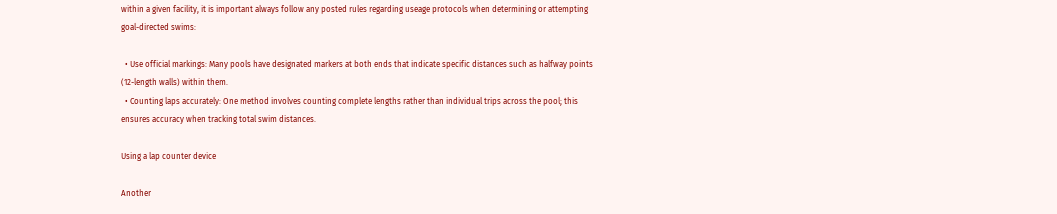within a given facility, it is important always follow any posted rules regarding useage protocols when determining or attempting goal-directed swims:

  • Use official markings: Many pools have designated markers at both ends that indicate specific distances such as halfway points (12-length walls) within them.
  • Counting laps accurately: One method involves counting complete lengths rather than individual trips across the pool; this ensures accuracy when tracking total swim distances.

Using a lap counter device

Another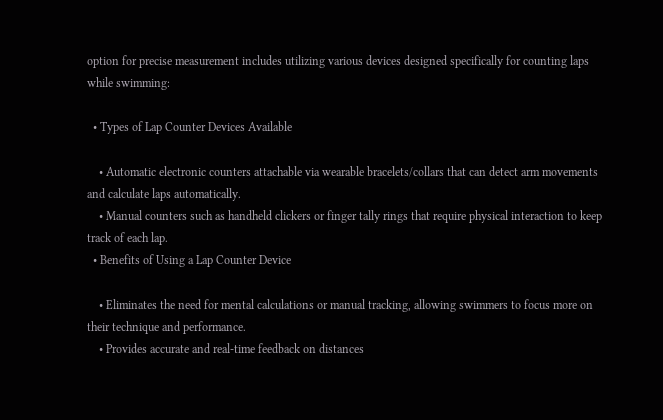option for precise measurement includes utilizing various devices designed specifically for counting laps while swimming:

  • Types of Lap Counter Devices Available

    • Automatic electronic counters attachable via wearable bracelets/collars that can detect arm movements and calculate laps automatically.
    • Manual counters such as handheld clickers or finger tally rings that require physical interaction to keep track of each lap.
  • Benefits of Using a Lap Counter Device

    • Eliminates the need for mental calculations or manual tracking, allowing swimmers to focus more on their technique and performance.
    • Provides accurate and real-time feedback on distances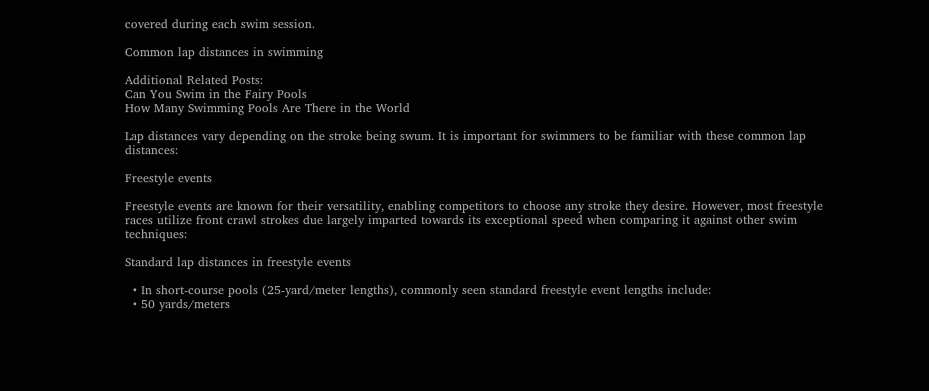covered during each swim session.

Common lap distances in swimming

Additional Related Posts:
Can You Swim in the Fairy Pools
How Many Swimming Pools Are There in the World

Lap distances vary depending on the stroke being swum. It is important for swimmers to be familiar with these common lap distances:

Freestyle events

Freestyle events are known for their versatility, enabling competitors to choose any stroke they desire. However, most freestyle races utilize front crawl strokes due largely imparted towards its exceptional speed when comparing it against other swim techniques:

Standard lap distances in freestyle events

  • In short-course pools (25-yard/meter lengths), commonly seen standard freestyle event lengths include:
  • 50 yards/meters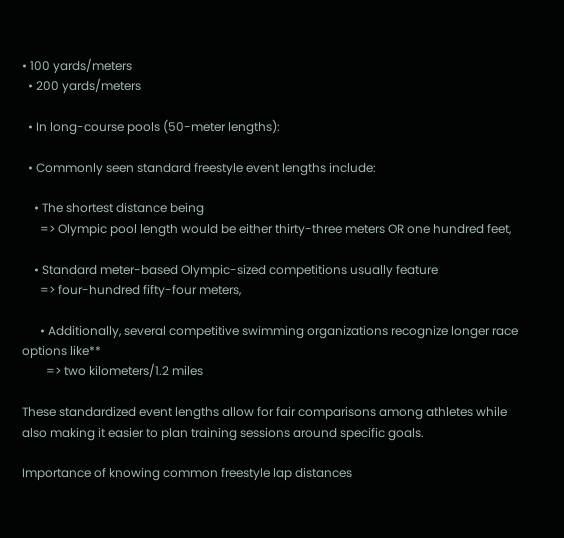• 100 yards/meters
  • 200 yards/meters

  • In long-course pools (50-meter lengths):

  • Commonly seen standard freestyle event lengths include:

    • The shortest distance being
      => Olympic pool length would be either thirty-three meters OR one hundred feet,

    • Standard meter-based Olympic-sized competitions usually feature
      => four-hundred fifty-four meters,

      • Additionally, several competitive swimming organizations recognize longer race options like**
        => two kilometers/1.2 miles

These standardized event lengths allow for fair comparisons among athletes while also making it easier to plan training sessions around specific goals.

Importance of knowing common freestyle lap distances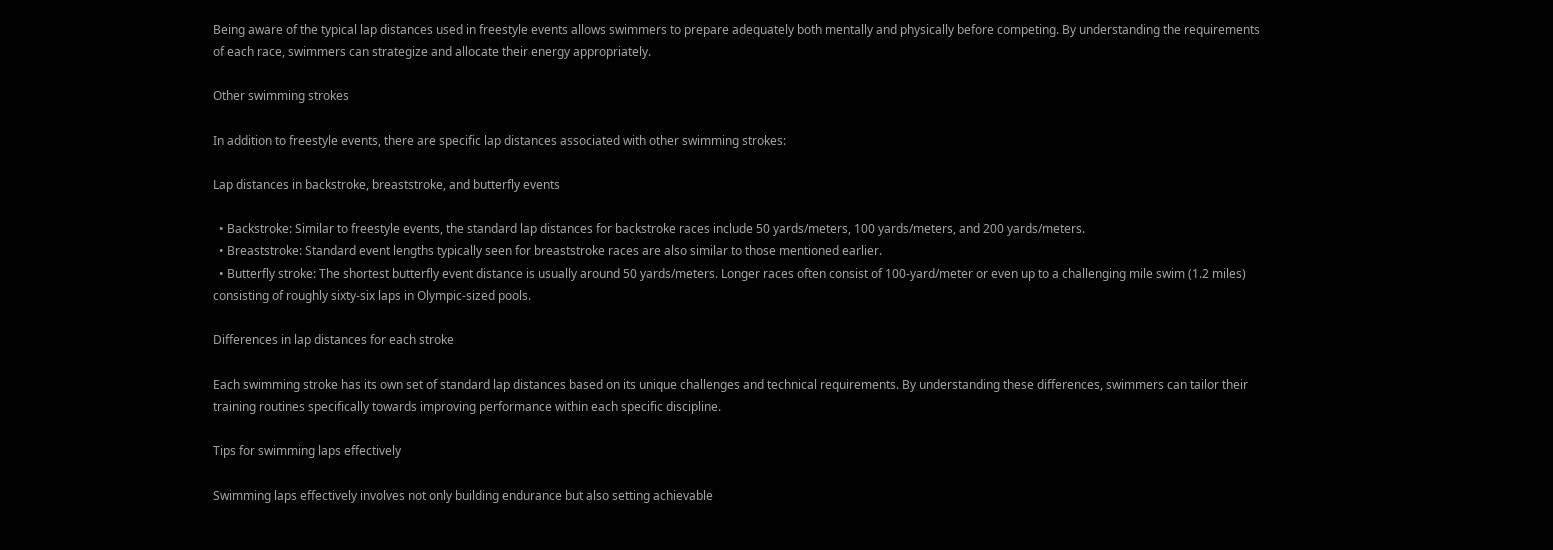Being aware of the typical lap distances used in freestyle events allows swimmers to prepare adequately both mentally and physically before competing. By understanding the requirements of each race, swimmers can strategize and allocate their energy appropriately.

Other swimming strokes

In addition to freestyle events, there are specific lap distances associated with other swimming strokes:

Lap distances in backstroke, breaststroke, and butterfly events

  • Backstroke: Similar to freestyle events, the standard lap distances for backstroke races include 50 yards/meters, 100 yards/meters, and 200 yards/meters.
  • Breaststroke: Standard event lengths typically seen for breaststroke races are also similar to those mentioned earlier.
  • Butterfly stroke: The shortest butterfly event distance is usually around 50 yards/meters. Longer races often consist of 100-yard/meter or even up to a challenging mile swim (1.2 miles) consisting of roughly sixty-six laps in Olympic-sized pools.

Differences in lap distances for each stroke

Each swimming stroke has its own set of standard lap distances based on its unique challenges and technical requirements. By understanding these differences, swimmers can tailor their training routines specifically towards improving performance within each specific discipline.

Tips for swimming laps effectively

Swimming laps effectively involves not only building endurance but also setting achievable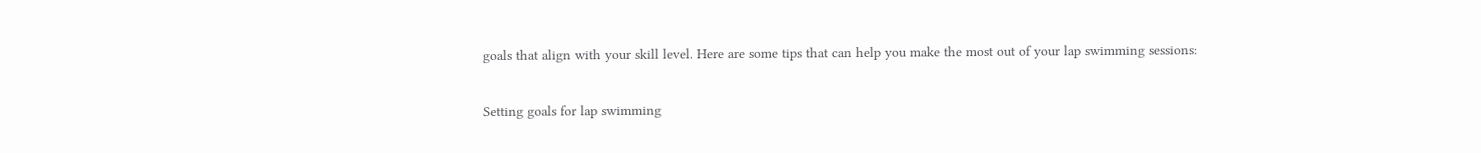goals that align with your skill level. Here are some tips that can help you make the most out of your lap swimming sessions:

Setting goals for lap swimming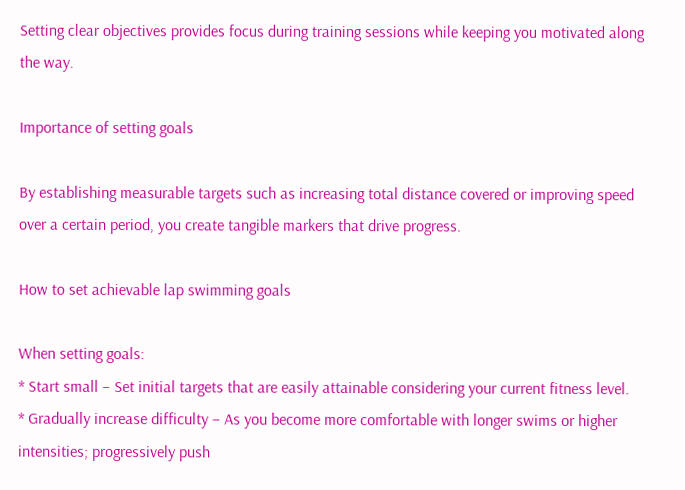Setting clear objectives provides focus during training sessions while keeping you motivated along the way.

Importance of setting goals

By establishing measurable targets such as increasing total distance covered or improving speed over a certain period, you create tangible markers that drive progress.

How to set achievable lap swimming goals

When setting goals:
* Start small – Set initial targets that are easily attainable considering your current fitness level.
* Gradually increase difficulty – As you become more comfortable with longer swims or higher intensities; progressively push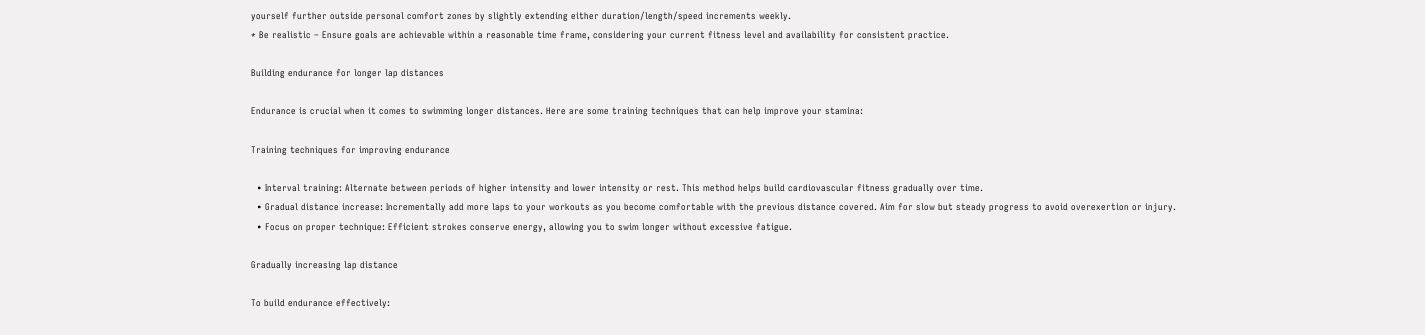yourself further outside personal comfort zones by slightly extending either duration/length/speed increments weekly.
* Be realistic – Ensure goals are achievable within a reasonable time frame, considering your current fitness level and availability for consistent practice.

Building endurance for longer lap distances

Endurance is crucial when it comes to swimming longer distances. Here are some training techniques that can help improve your stamina:

Training techniques for improving endurance

  • Interval training: Alternate between periods of higher intensity and lower intensity or rest. This method helps build cardiovascular fitness gradually over time.
  • Gradual distance increase: Incrementally add more laps to your workouts as you become comfortable with the previous distance covered. Aim for slow but steady progress to avoid overexertion or injury.
  • Focus on proper technique: Efficient strokes conserve energy, allowing you to swim longer without excessive fatigue.

Gradually increasing lap distance

To build endurance effectively: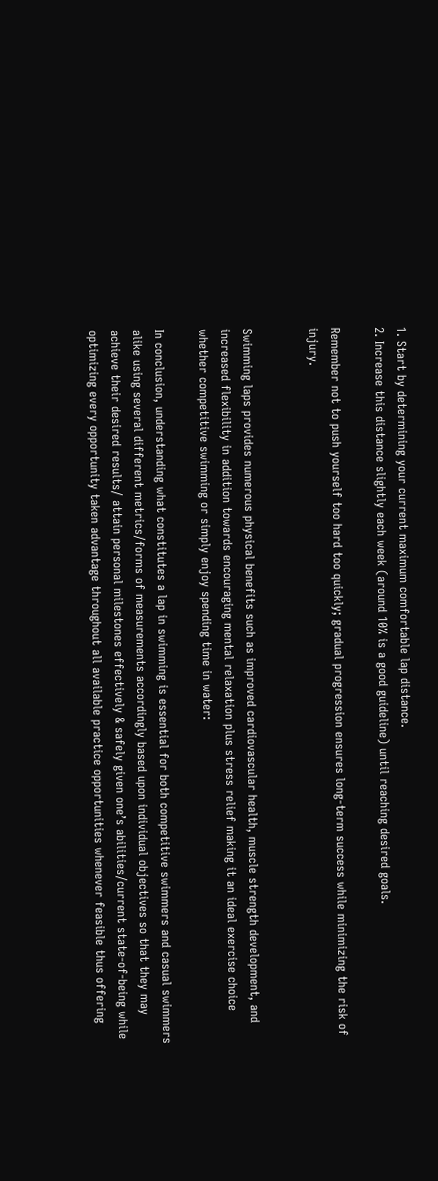1. Start by determining your current maximum comfortable lap distance.
2. Increase this distance slightly each week (around 10% is a good guideline) until reaching desired goals.

Remember not to push yourself too hard too quickly; gradual progression ensures long-term success while minimizing the risk of injury.


Swimming laps provides numerous physical benefits such as improved cardiovascular health, muscle strength development, and increased flexibility in addition towards encouraging mental relaxation plus stress relief making it an ideal exercise choice whether competitive swimming or simply enjoy spending time in water:

In conclusion, understanding what constitutes a lap in swimming is essential for both competitive swimmers and casual swimmers alike using several different metrics/forms of measurements accordingly based upon individual objectives so that they may achieve their desired results/ attain personal milestones effectively & safely given one’s abilities/current state-of-being while optimizing every opportunity taken advantage throughout all available practice opportunities whenever feasible thus offering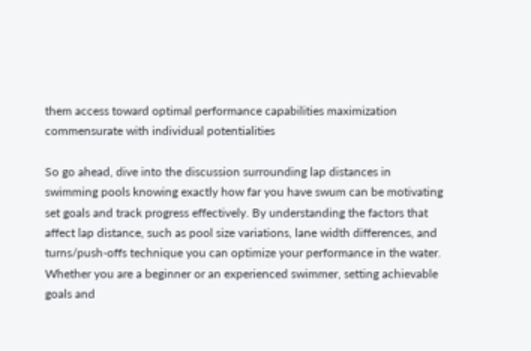them access toward optimal performance capabilities maximization commensurate with individual potentialities

So go ahead, dive into the discussion surrounding lap distances in swimming pools knowing exactly how far you have swum can be motivating set goals and track progress effectively. By understanding the factors that affect lap distance, such as pool size variations, lane width differences, and turns/push-offs technique you can optimize your performance in the water. Whether you are a beginner or an experienced swimmer, setting achievable goals and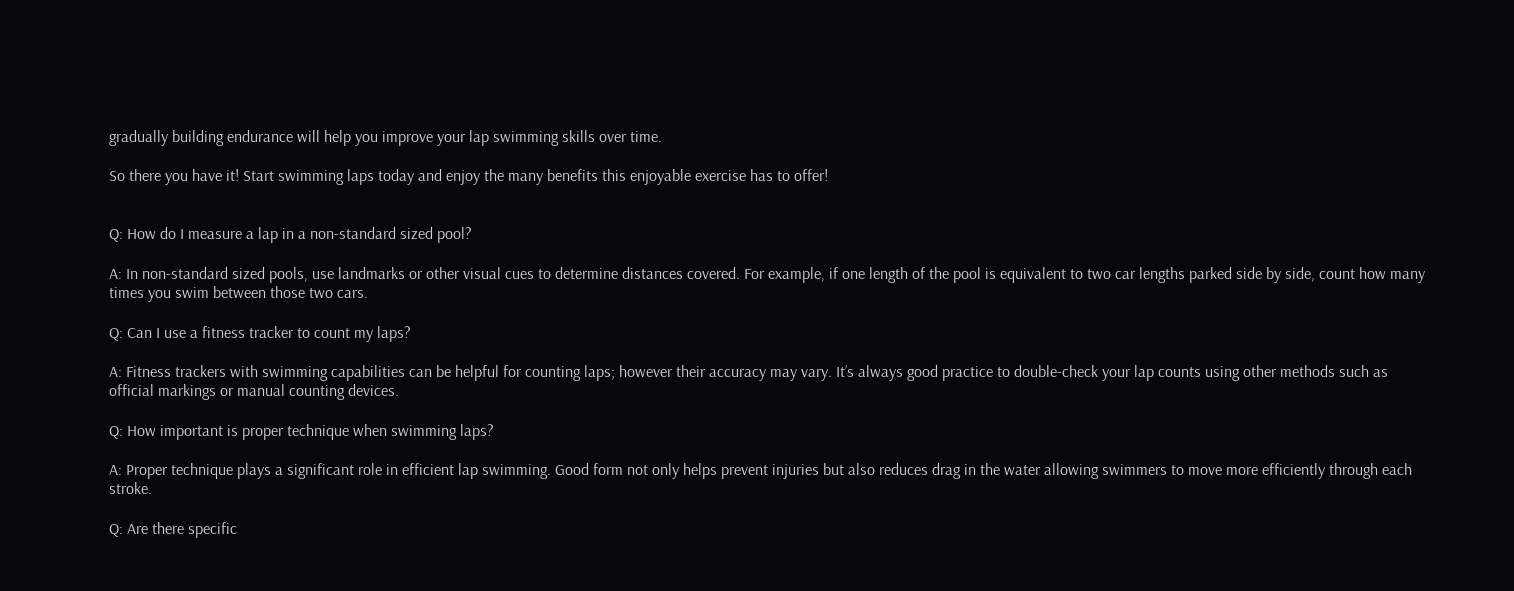gradually building endurance will help you improve your lap swimming skills over time.

So there you have it! Start swimming laps today and enjoy the many benefits this enjoyable exercise has to offer!


Q: How do I measure a lap in a non-standard sized pool?

A: In non-standard sized pools, use landmarks or other visual cues to determine distances covered. For example, if one length of the pool is equivalent to two car lengths parked side by side, count how many times you swim between those two cars.

Q: Can I use a fitness tracker to count my laps?

A: Fitness trackers with swimming capabilities can be helpful for counting laps; however their accuracy may vary. It’s always good practice to double-check your lap counts using other methods such as official markings or manual counting devices.

Q: How important is proper technique when swimming laps?

A: Proper technique plays a significant role in efficient lap swimming. Good form not only helps prevent injuries but also reduces drag in the water allowing swimmers to move more efficiently through each stroke.

Q: Are there specific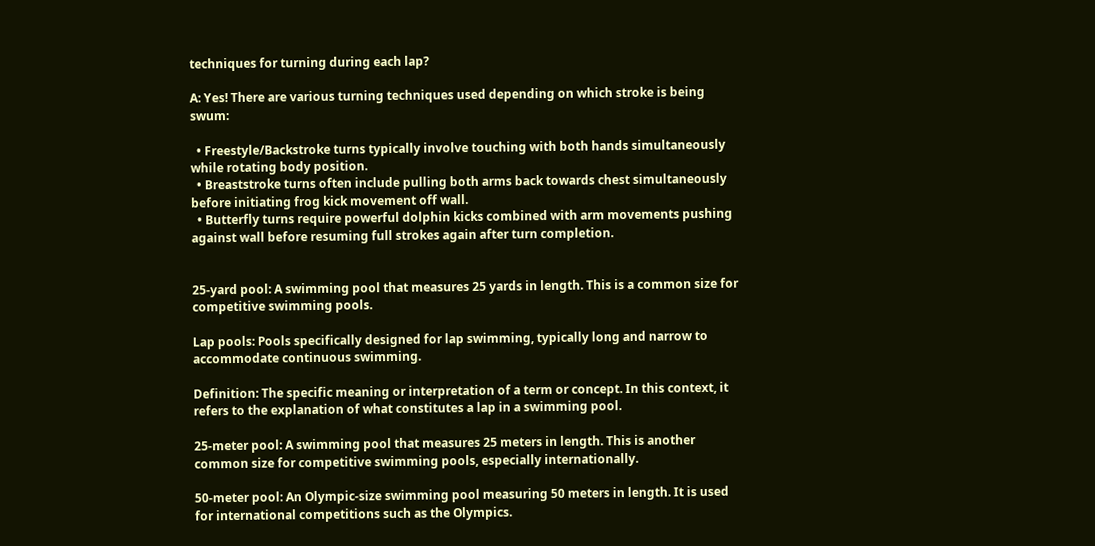techniques for turning during each lap?

A: Yes! There are various turning techniques used depending on which stroke is being swum:

  • Freestyle/Backstroke turns typically involve touching with both hands simultaneously while rotating body position.
  • Breaststroke turns often include pulling both arms back towards chest simultaneously before initiating frog kick movement off wall.
  • Butterfly turns require powerful dolphin kicks combined with arm movements pushing against wall before resuming full strokes again after turn completion.


25-yard pool: A swimming pool that measures 25 yards in length. This is a common size for competitive swimming pools.

Lap pools: Pools specifically designed for lap swimming, typically long and narrow to accommodate continuous swimming.

Definition: The specific meaning or interpretation of a term or concept. In this context, it refers to the explanation of what constitutes a lap in a swimming pool.

25-meter pool: A swimming pool that measures 25 meters in length. This is another common size for competitive swimming pools, especially internationally.

50-meter pool: An Olympic-size swimming pool measuring 50 meters in length. It is used for international competitions such as the Olympics.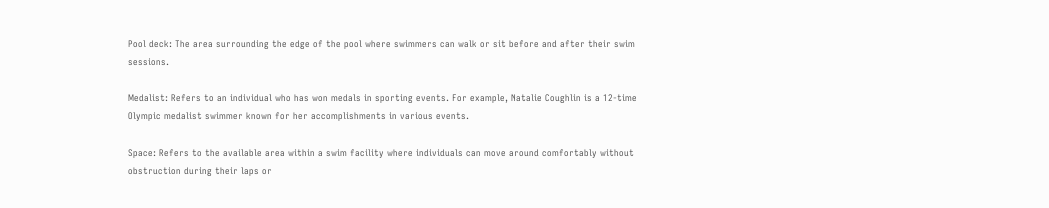Pool deck: The area surrounding the edge of the pool where swimmers can walk or sit before and after their swim sessions.

Medalist: Refers to an individual who has won medals in sporting events. For example, Natalie Coughlin is a 12-time Olympic medalist swimmer known for her accomplishments in various events.

Space: Refers to the available area within a swim facility where individuals can move around comfortably without obstruction during their laps or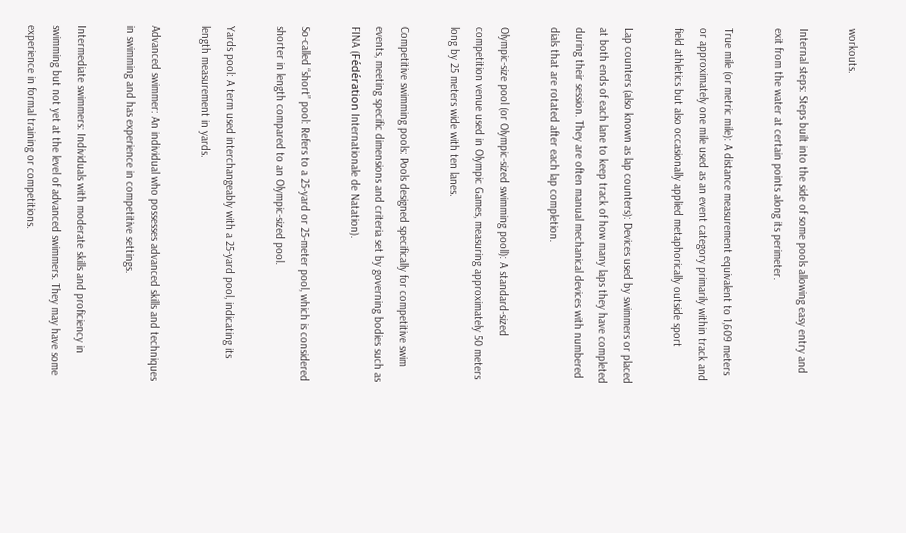workouts.

Internal steps: Steps built into the side of some pools allowing easy entry and exit from the water at certain points along its perimeter.

True mile (or metric mile): A distance measurement equivalent to 1,609 meters or approximately one mile used as an event category primarily within track and field athletics but also occasionally applied metaphorically outside sport

Lap counters (also known as lap counters): Devices used by swimmers or placed at both ends of each lane to keep track of how many laps they have completed during their session. They are often manual mechanical devices with numbered dials that are rotated after each lap completion.

Olympic-size pool (or Olympic-sized swimming pooll): A standard-sized competition venue used in Olympic Games, measuring approximately 50 meters long by 25 meters wide with ten lanes.

Competitive swimming pools: Pools designed specifically for competitive swim events, meeting specific dimensions and criteria set by governing bodies such as FINA (Fédération Internationale de Natation).

So-called “short” pool: Refers to a 25-yard or 25-meter pool, which is considered shorter in length compared to an Olympic-sized pool.

Yards pool: A term used interchangeably with a 25-yard pool, indicating its length measurement in yards.

Advanced swimmer: An individual who possesses advanced skills and techniques in swimming and has experience in competitive settings.

Intermediate swimmers: Individuals with moderate skills and proficiency in swimming but not yet at the level of advanced swimmers. They may have some experience in formal training or competitions.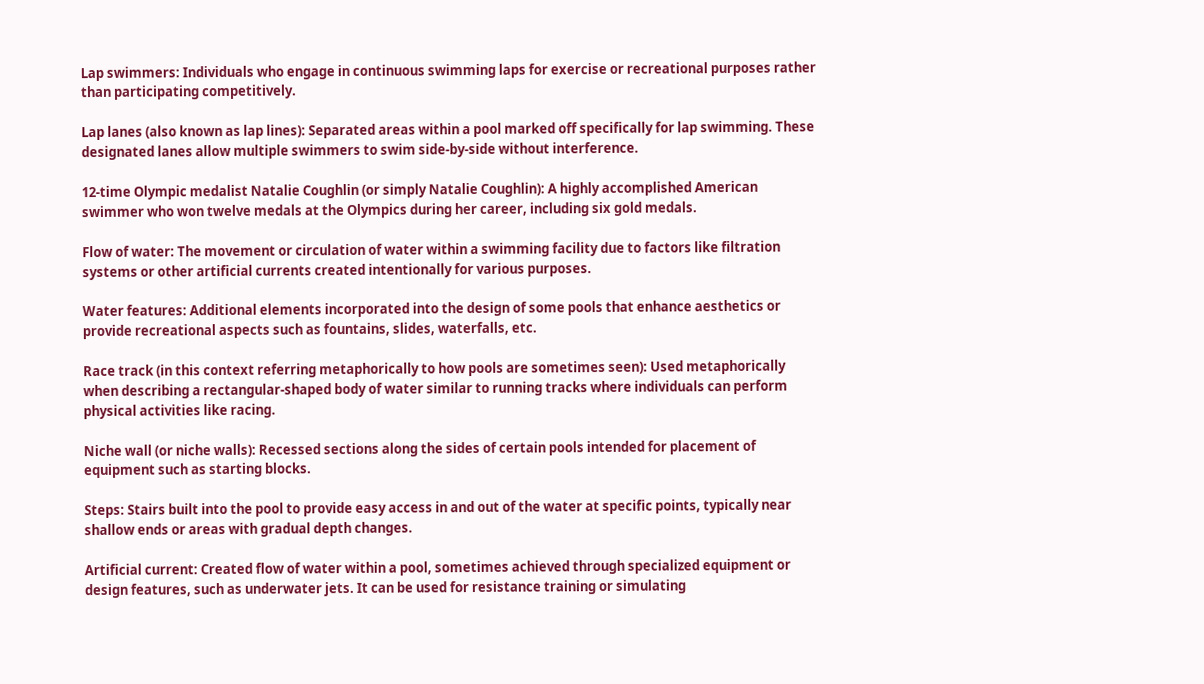Lap swimmers: Individuals who engage in continuous swimming laps for exercise or recreational purposes rather than participating competitively.

Lap lanes (also known as lap lines): Separated areas within a pool marked off specifically for lap swimming. These designated lanes allow multiple swimmers to swim side-by-side without interference.

12-time Olympic medalist Natalie Coughlin (or simply Natalie Coughlin): A highly accomplished American swimmer who won twelve medals at the Olympics during her career, including six gold medals.

Flow of water: The movement or circulation of water within a swimming facility due to factors like filtration systems or other artificial currents created intentionally for various purposes.

Water features: Additional elements incorporated into the design of some pools that enhance aesthetics or provide recreational aspects such as fountains, slides, waterfalls, etc.

Race track (in this context referring metaphorically to how pools are sometimes seen): Used metaphorically when describing a rectangular-shaped body of water similar to running tracks where individuals can perform physical activities like racing.

Niche wall (or niche walls): Recessed sections along the sides of certain pools intended for placement of equipment such as starting blocks.

Steps: Stairs built into the pool to provide easy access in and out of the water at specific points, typically near shallow ends or areas with gradual depth changes.

Artificial current: Created flow of water within a pool, sometimes achieved through specialized equipment or design features, such as underwater jets. It can be used for resistance training or simulating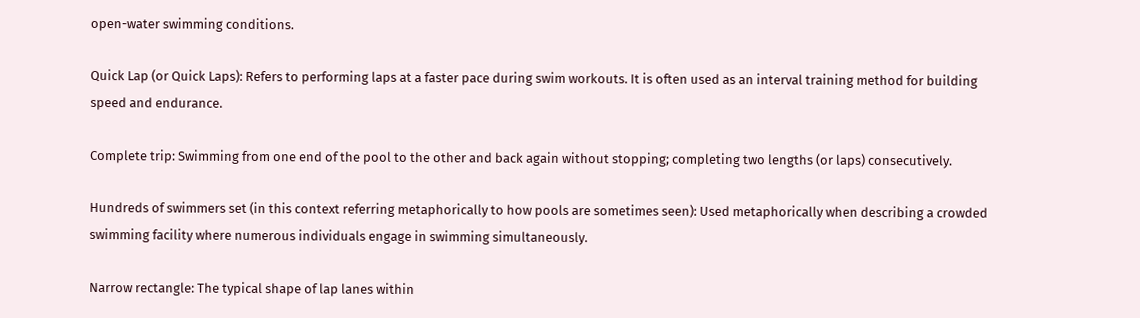open-water swimming conditions.

Quick Lap (or Quick Laps): Refers to performing laps at a faster pace during swim workouts. It is often used as an interval training method for building speed and endurance.

Complete trip: Swimming from one end of the pool to the other and back again without stopping; completing two lengths (or laps) consecutively.

Hundreds of swimmers set (in this context referring metaphorically to how pools are sometimes seen): Used metaphorically when describing a crowded swimming facility where numerous individuals engage in swimming simultaneously.

Narrow rectangle: The typical shape of lap lanes within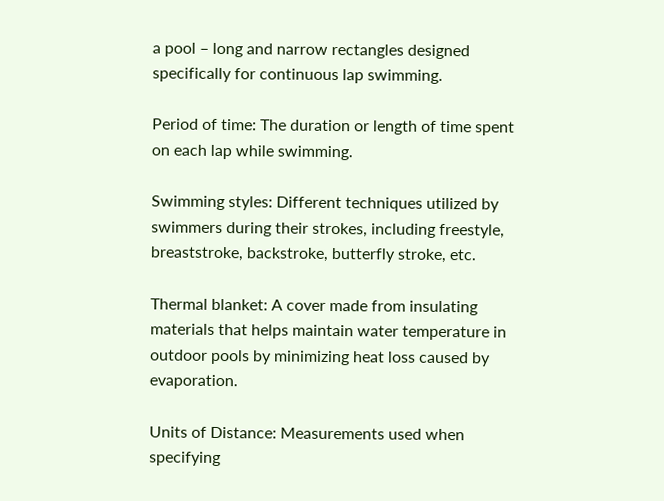a pool – long and narrow rectangles designed specifically for continuous lap swimming.

Period of time: The duration or length of time spent on each lap while swimming.

Swimming styles: Different techniques utilized by swimmers during their strokes, including freestyle, breaststroke, backstroke, butterfly stroke, etc.

Thermal blanket: A cover made from insulating materials that helps maintain water temperature in outdoor pools by minimizing heat loss caused by evaporation.

Units of Distance: Measurements used when specifying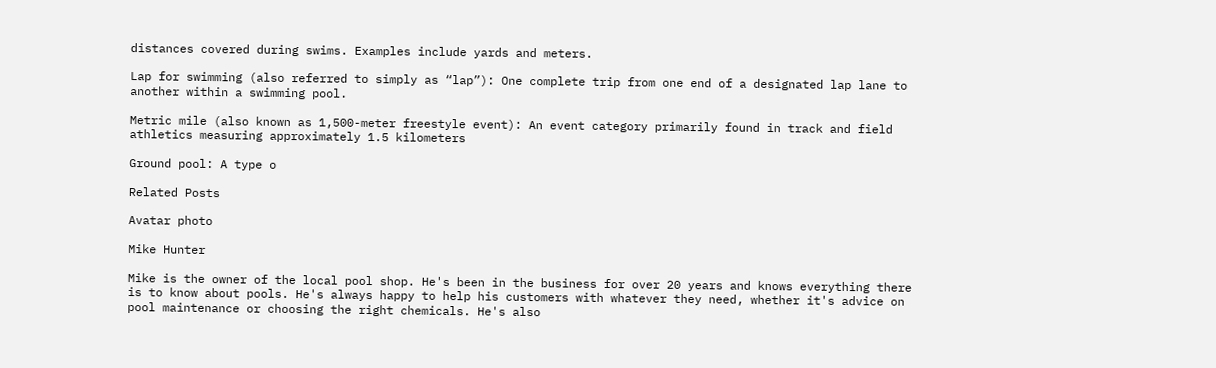distances covered during swims. Examples include yards and meters.

Lap for swimming (also referred to simply as “lap”): One complete trip from one end of a designated lap lane to another within a swimming pool.

Metric mile (also known as 1,500-meter freestyle event): An event category primarily found in track and field athletics measuring approximately 1.5 kilometers

Ground pool: A type o

Related Posts

Avatar photo

Mike Hunter

Mike is the owner of the local pool shop. He's been in the business for over 20 years and knows everything there is to know about pools. He's always happy to help his customers with whatever they need, whether it's advice on pool maintenance or choosing the right chemicals. He's also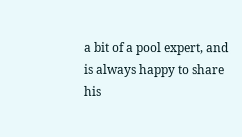a bit of a pool expert, and is always happy to share his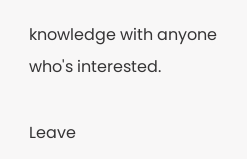knowledge with anyone who's interested.

Leave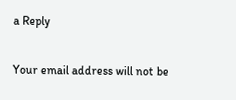a Reply

Your email address will not be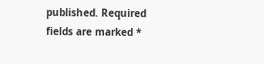published. Required fields are marked *